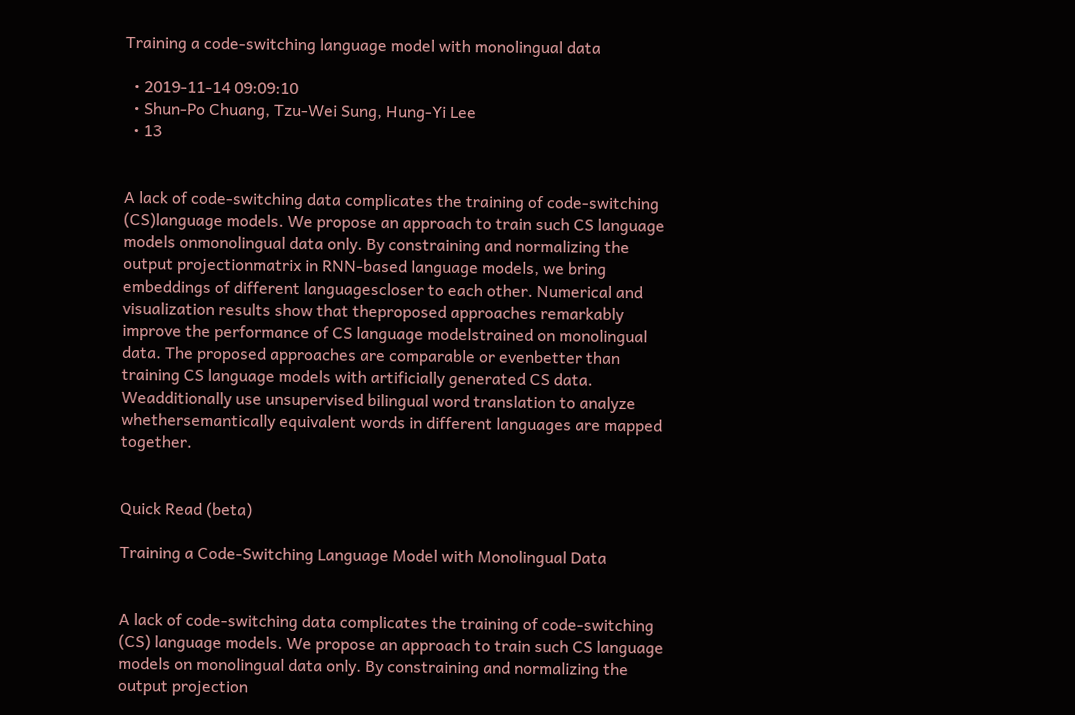Training a code-switching language model with monolingual data

  • 2019-11-14 09:09:10
  • Shun-Po Chuang, Tzu-Wei Sung, Hung-Yi Lee
  • 13


A lack of code-switching data complicates the training of code-switching (CS)language models. We propose an approach to train such CS language models onmonolingual data only. By constraining and normalizing the output projectionmatrix in RNN-based language models, we bring embeddings of different languagescloser to each other. Numerical and visualization results show that theproposed approaches remarkably improve the performance of CS language modelstrained on monolingual data. The proposed approaches are comparable or evenbetter than training CS language models with artificially generated CS data. Weadditionally use unsupervised bilingual word translation to analyze whethersemantically equivalent words in different languages are mapped together.


Quick Read (beta)

Training a Code-Switching Language Model with Monolingual Data


A lack of code-switching data complicates the training of code-switching (CS) language models. We propose an approach to train such CS language models on monolingual data only. By constraining and normalizing the output projection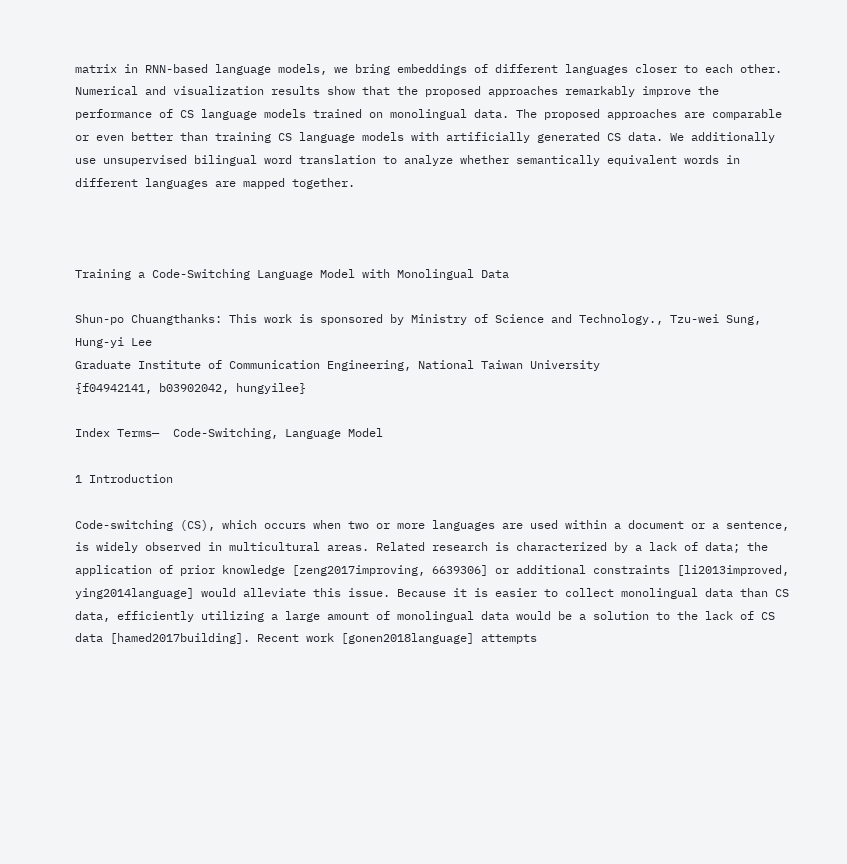matrix in RNN-based language models, we bring embeddings of different languages closer to each other. Numerical and visualization results show that the proposed approaches remarkably improve the performance of CS language models trained on monolingual data. The proposed approaches are comparable or even better than training CS language models with artificially generated CS data. We additionally use unsupervised bilingual word translation to analyze whether semantically equivalent words in different languages are mapped together.



Training a Code-Switching Language Model with Monolingual Data

Shun-po Chuangthanks: This work is sponsored by Ministry of Science and Technology., Tzu-wei Sung, Hung-yi Lee
Graduate Institute of Communication Engineering, National Taiwan University
{f04942141, b03902042, hungyilee}

Index Terms—  Code-Switching, Language Model

1 Introduction

Code-switching (CS), which occurs when two or more languages are used within a document or a sentence, is widely observed in multicultural areas. Related research is characterized by a lack of data; the application of prior knowledge [zeng2017improving, 6639306] or additional constraints [li2013improved, ying2014language] would alleviate this issue. Because it is easier to collect monolingual data than CS data, efficiently utilizing a large amount of monolingual data would be a solution to the lack of CS data [hamed2017building]. Recent work [gonen2018language] attempts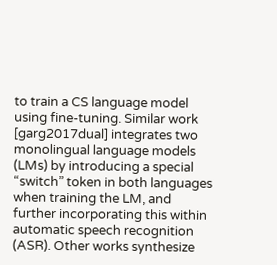to train a CS language model using fine-tuning. Similar work [garg2017dual] integrates two monolingual language models (LMs) by introducing a special “switch” token in both languages when training the LM, and further incorporating this within automatic speech recognition (ASR). Other works synthesize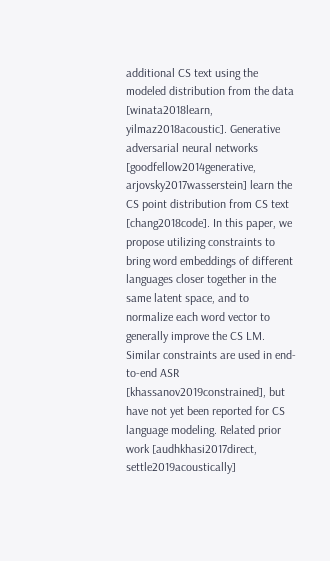additional CS text using the modeled distribution from the data [winata2018learn, yilmaz2018acoustic]. Generative adversarial neural networks [goodfellow2014generative, arjovsky2017wasserstein] learn the CS point distribution from CS text [chang2018code]. In this paper, we propose utilizing constraints to bring word embeddings of different languages closer together in the same latent space, and to normalize each word vector to generally improve the CS LM. Similar constraints are used in end-to-end ASR [khassanov2019constrained], but have not yet been reported for CS language modeling. Related prior work [audhkhasi2017direct, settle2019acoustically]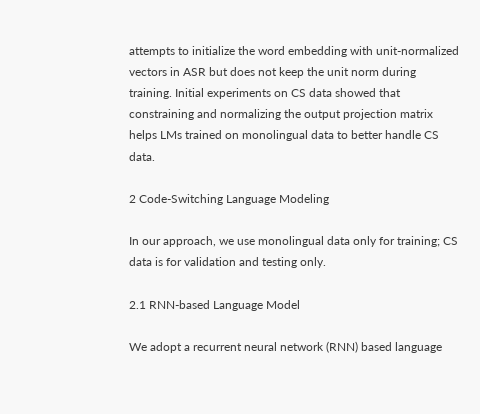attempts to initialize the word embedding with unit-normalized vectors in ASR but does not keep the unit norm during training. Initial experiments on CS data showed that constraining and normalizing the output projection matrix helps LMs trained on monolingual data to better handle CS data.

2 Code-Switching Language Modeling

In our approach, we use monolingual data only for training; CS data is for validation and testing only.

2.1 RNN-based Language Model

We adopt a recurrent neural network (RNN) based language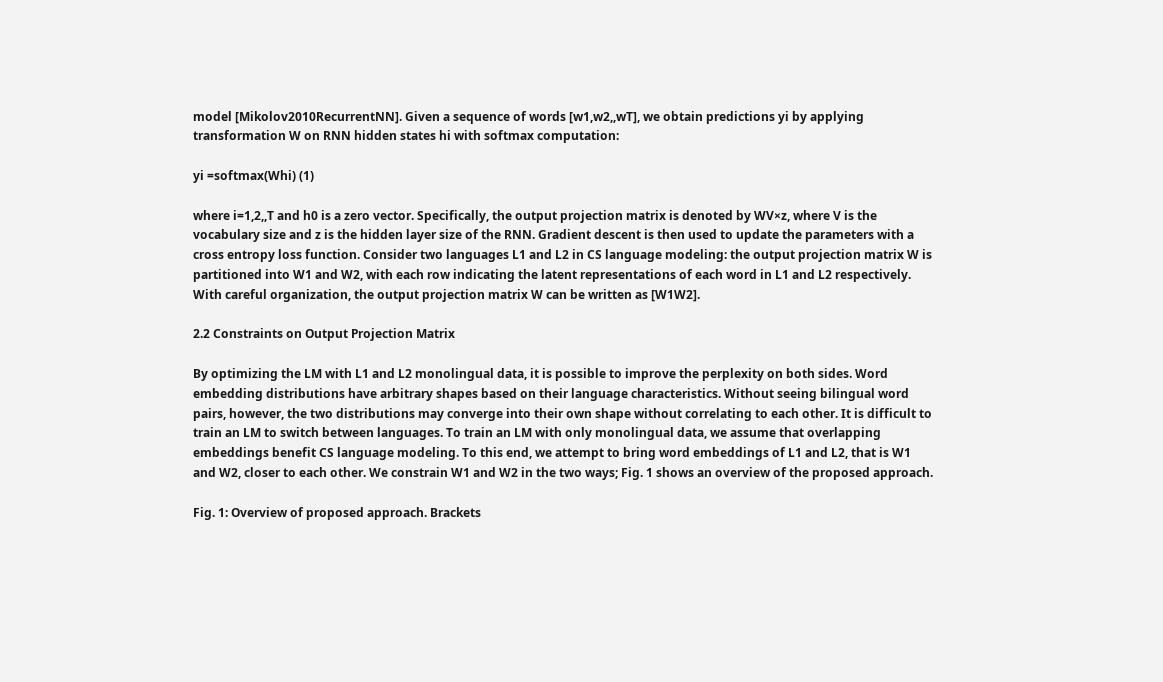model [Mikolov2010RecurrentNN]. Given a sequence of words [w1,w2,,wT], we obtain predictions yi by applying transformation W on RNN hidden states hi with softmax computation:

yi =softmax(Whi) (1)

where i=1,2,,T and h0 is a zero vector. Specifically, the output projection matrix is denoted by WV×z, where V is the vocabulary size and z is the hidden layer size of the RNN. Gradient descent is then used to update the parameters with a cross entropy loss function. Consider two languages L1 and L2 in CS language modeling: the output projection matrix W is partitioned into W1 and W2, with each row indicating the latent representations of each word in L1 and L2 respectively. With careful organization, the output projection matrix W can be written as [W1W2].

2.2 Constraints on Output Projection Matrix

By optimizing the LM with L1 and L2 monolingual data, it is possible to improve the perplexity on both sides. Word embedding distributions have arbitrary shapes based on their language characteristics. Without seeing bilingual word pairs, however, the two distributions may converge into their own shape without correlating to each other. It is difficult to train an LM to switch between languages. To train an LM with only monolingual data, we assume that overlapping embeddings benefit CS language modeling. To this end, we attempt to bring word embeddings of L1 and L2, that is W1 and W2, closer to each other. We constrain W1 and W2 in the two ways; Fig. 1 shows an overview of the proposed approach.

Fig. 1: Overview of proposed approach. Brackets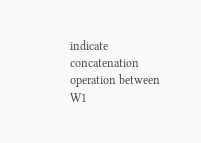indicate concatenation operation between W1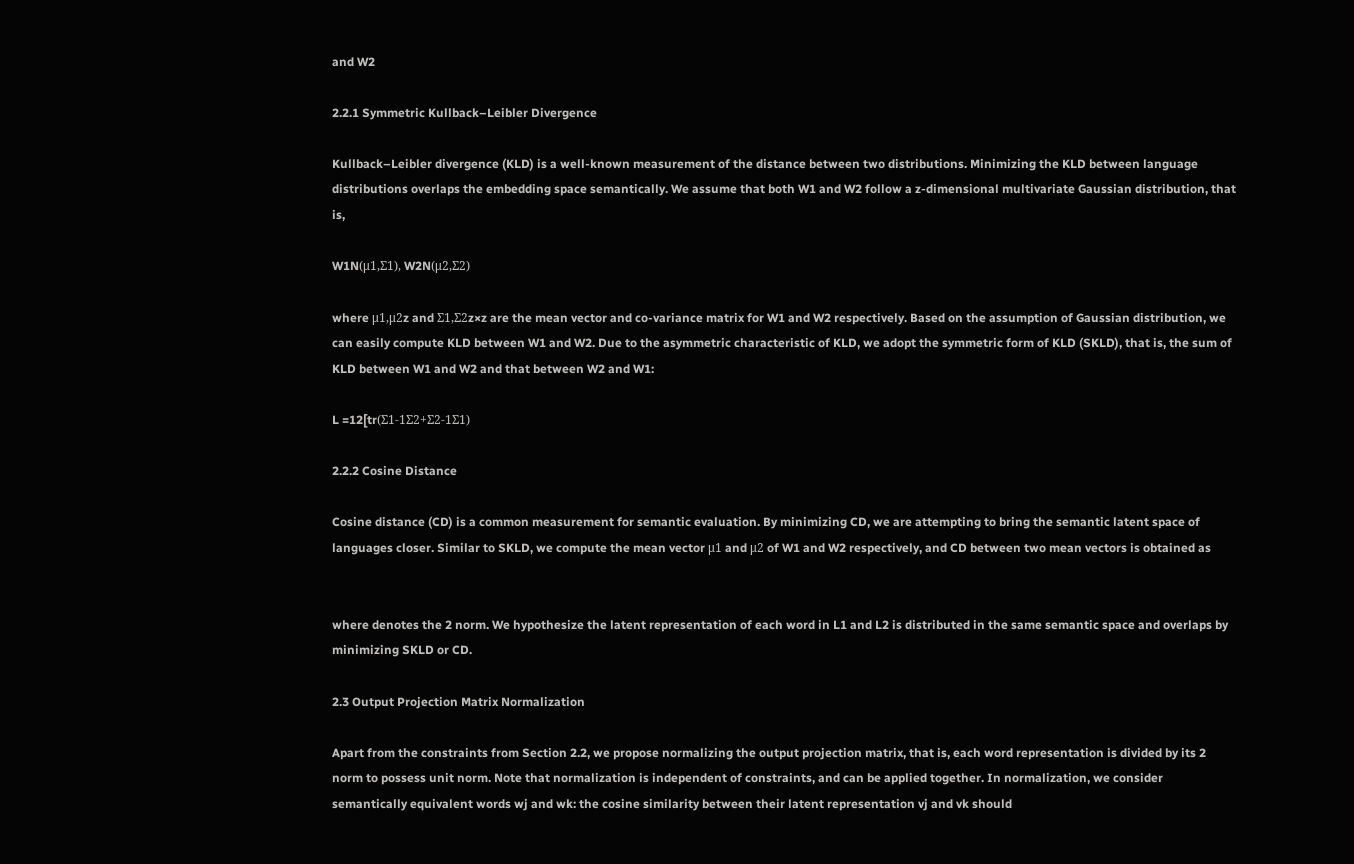and W2

2.2.1 Symmetric Kullback–Leibler Divergence

Kullback–Leibler divergence (KLD) is a well-known measurement of the distance between two distributions. Minimizing the KLD between language distributions overlaps the embedding space semantically. We assume that both W1 and W2 follow a z-dimensional multivariate Gaussian distribution, that is,

W1N(μ1,Σ1), W2N(μ2,Σ2)

where μ1,μ2z and Σ1,Σ2z×z are the mean vector and co-variance matrix for W1 and W2 respectively. Based on the assumption of Gaussian distribution, we can easily compute KLD between W1 and W2. Due to the asymmetric characteristic of KLD, we adopt the symmetric form of KLD (SKLD), that is, the sum of KLD between W1 and W2 and that between W2 and W1:

L =12[tr(Σ1-1Σ2+Σ2-1Σ1)

2.2.2 Cosine Distance

Cosine distance (CD) is a common measurement for semantic evaluation. By minimizing CD, we are attempting to bring the semantic latent space of languages closer. Similar to SKLD, we compute the mean vector μ1 and μ2 of W1 and W2 respectively, and CD between two mean vectors is obtained as


where denotes the 2 norm. We hypothesize the latent representation of each word in L1 and L2 is distributed in the same semantic space and overlaps by minimizing SKLD or CD.

2.3 Output Projection Matrix Normalization

Apart from the constraints from Section 2.2, we propose normalizing the output projection matrix, that is, each word representation is divided by its 2 norm to possess unit norm. Note that normalization is independent of constraints, and can be applied together. In normalization, we consider semantically equivalent words wj and wk: the cosine similarity between their latent representation vj and vk should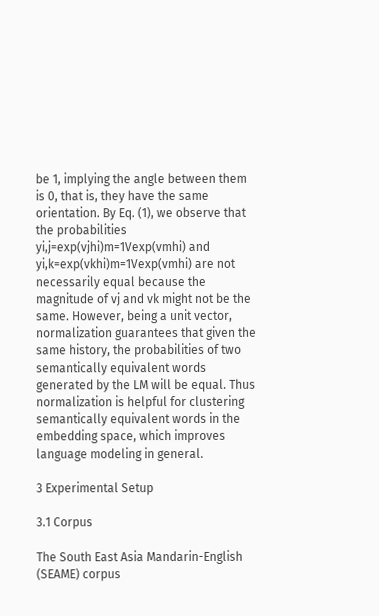be 1, implying the angle between them is 0, that is, they have the same orientation. By Eq. (1), we observe that the probabilities yi,j=exp(vjhi)m=1Vexp(vmhi) and yi,k=exp(vkhi)m=1Vexp(vmhi) are not necessarily equal because the magnitude of vj and vk might not be the same. However, being a unit vector, normalization guarantees that given the same history, the probabilities of two semantically equivalent words generated by the LM will be equal. Thus normalization is helpful for clustering semantically equivalent words in the embedding space, which improves language modeling in general.

3 Experimental Setup

3.1 Corpus

The South East Asia Mandarin-English (SEAME) corpus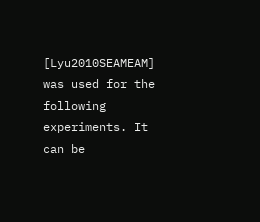[Lyu2010SEAMEAM] was used for the following experiments. It can be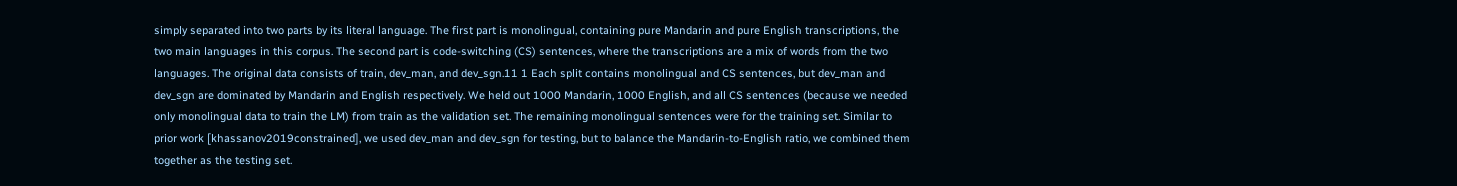simply separated into two parts by its literal language. The first part is monolingual, containing pure Mandarin and pure English transcriptions, the two main languages in this corpus. The second part is code-switching (CS) sentences, where the transcriptions are a mix of words from the two languages. The original data consists of train, dev_man, and dev_sgn.11 1 Each split contains monolingual and CS sentences, but dev_man and dev_sgn are dominated by Mandarin and English respectively. We held out 1000 Mandarin, 1000 English, and all CS sentences (because we needed only monolingual data to train the LM) from train as the validation set. The remaining monolingual sentences were for the training set. Similar to prior work [khassanov2019constrained], we used dev_man and dev_sgn for testing, but to balance the Mandarin-to-English ratio, we combined them together as the testing set.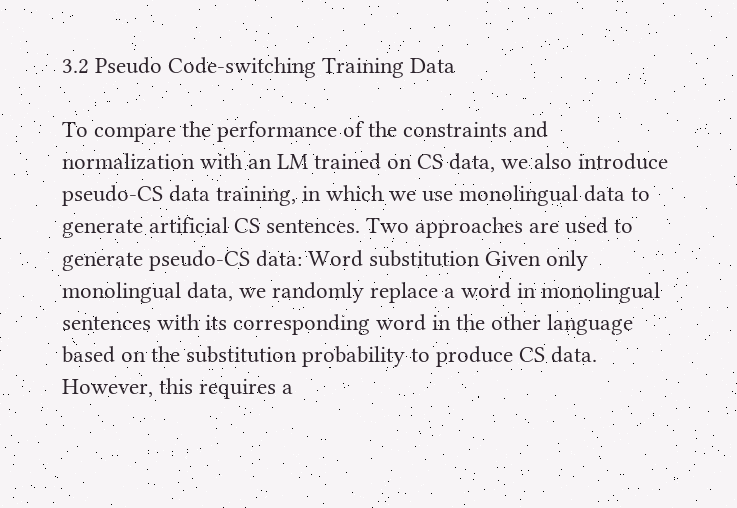3.2 Pseudo Code-switching Training Data

To compare the performance of the constraints and normalization with an LM trained on CS data, we also introduce pseudo-CS data training, in which we use monolingual data to generate artificial CS sentences. Two approaches are used to generate pseudo-CS data: Word substitution Given only monolingual data, we randomly replace a word in monolingual sentences with its corresponding word in the other language based on the substitution probability to produce CS data. However, this requires a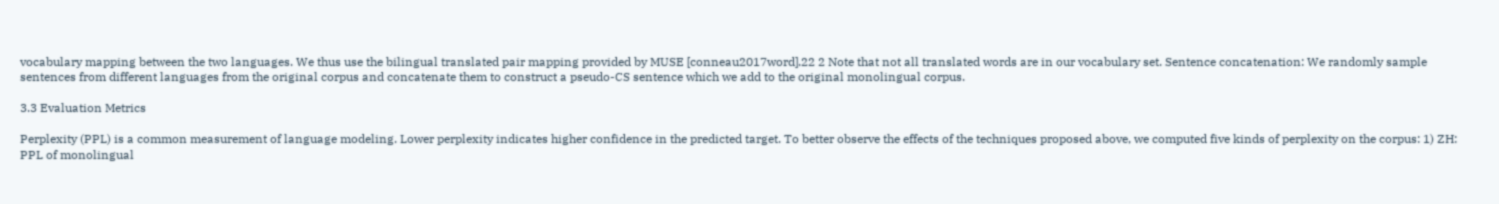vocabulary mapping between the two languages. We thus use the bilingual translated pair mapping provided by MUSE [conneau2017word].22 2 Note that not all translated words are in our vocabulary set. Sentence concatenation: We randomly sample sentences from different languages from the original corpus and concatenate them to construct a pseudo-CS sentence which we add to the original monolingual corpus.

3.3 Evaluation Metrics

Perplexity (PPL) is a common measurement of language modeling. Lower perplexity indicates higher confidence in the predicted target. To better observe the effects of the techniques proposed above, we computed five kinds of perplexity on the corpus: 1) ZH: PPL of monolingual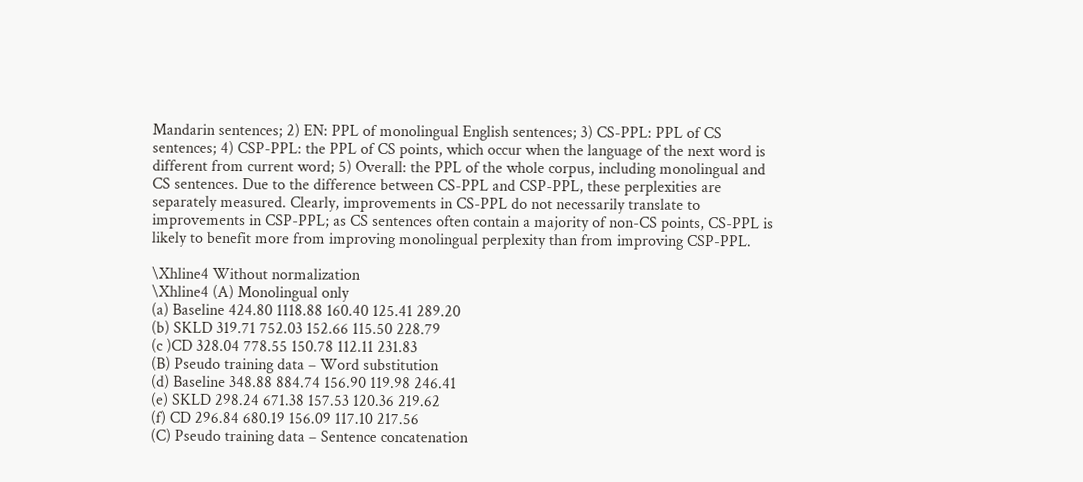Mandarin sentences; 2) EN: PPL of monolingual English sentences; 3) CS-PPL: PPL of CS sentences; 4) CSP-PPL: the PPL of CS points, which occur when the language of the next word is different from current word; 5) Overall: the PPL of the whole corpus, including monolingual and CS sentences. Due to the difference between CS-PPL and CSP-PPL, these perplexities are separately measured. Clearly, improvements in CS-PPL do not necessarily translate to improvements in CSP-PPL; as CS sentences often contain a majority of non-CS points, CS-PPL is likely to benefit more from improving monolingual perplexity than from improving CSP-PPL.

\Xhline4 Without normalization
\Xhline4 (A) Monolingual only
(a) Baseline 424.80 1118.88 160.40 125.41 289.20
(b) SKLD 319.71 752.03 152.66 115.50 228.79
(c )CD 328.04 778.55 150.78 112.11 231.83
(B) Pseudo training data – Word substitution
(d) Baseline 348.88 884.74 156.90 119.98 246.41
(e) SKLD 298.24 671.38 157.53 120.36 219.62
(f) CD 296.84 680.19 156.09 117.10 217.56
(C) Pseudo training data – Sentence concatenation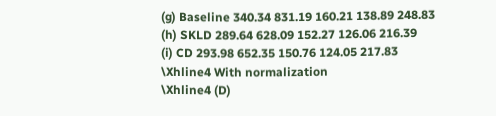(g) Baseline 340.34 831.19 160.21 138.89 248.83
(h) SKLD 289.64 628.09 152.27 126.06 216.39
(i) CD 293.98 652.35 150.76 124.05 217.83
\Xhline4 With normalization
\Xhline4 (D)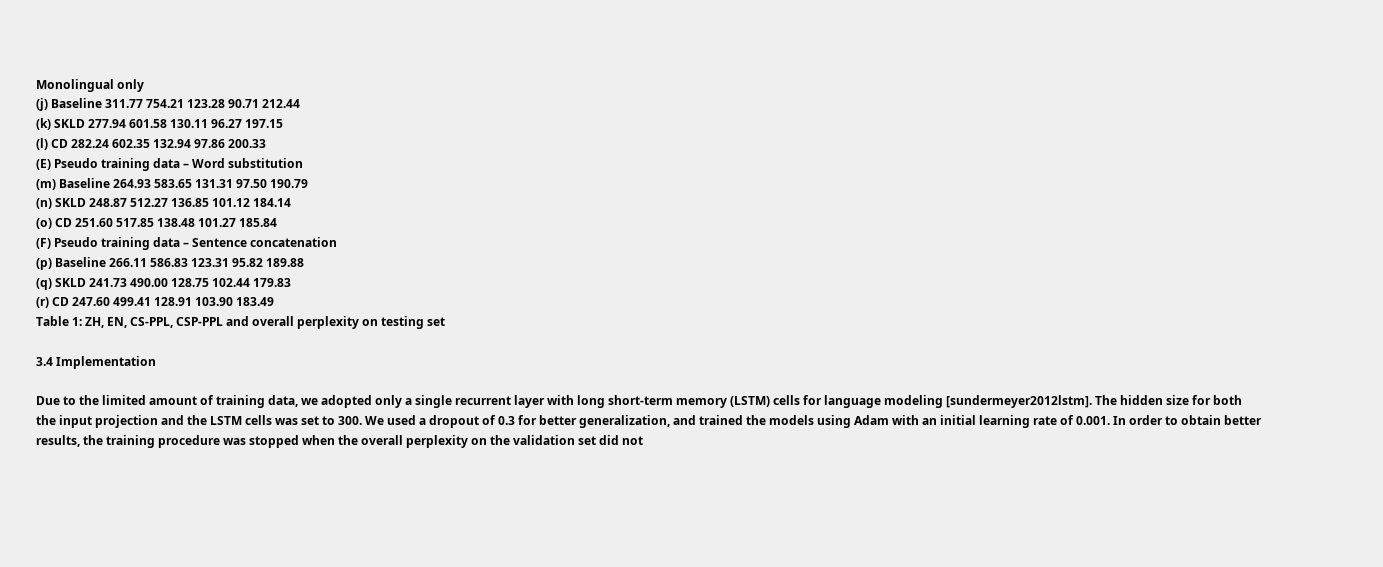Monolingual only
(j) Baseline 311.77 754.21 123.28 90.71 212.44
(k) SKLD 277.94 601.58 130.11 96.27 197.15
(l) CD 282.24 602.35 132.94 97.86 200.33
(E) Pseudo training data – Word substitution
(m) Baseline 264.93 583.65 131.31 97.50 190.79
(n) SKLD 248.87 512.27 136.85 101.12 184.14
(o) CD 251.60 517.85 138.48 101.27 185.84
(F) Pseudo training data – Sentence concatenation
(p) Baseline 266.11 586.83 123.31 95.82 189.88
(q) SKLD 241.73 490.00 128.75 102.44 179.83
(r) CD 247.60 499.41 128.91 103.90 183.49
Table 1: ZH, EN, CS-PPL, CSP-PPL and overall perplexity on testing set

3.4 Implementation

Due to the limited amount of training data, we adopted only a single recurrent layer with long short-term memory (LSTM) cells for language modeling [sundermeyer2012lstm]. The hidden size for both the input projection and the LSTM cells was set to 300. We used a dropout of 0.3 for better generalization, and trained the models using Adam with an initial learning rate of 0.001. In order to obtain better results, the training procedure was stopped when the overall perplexity on the validation set did not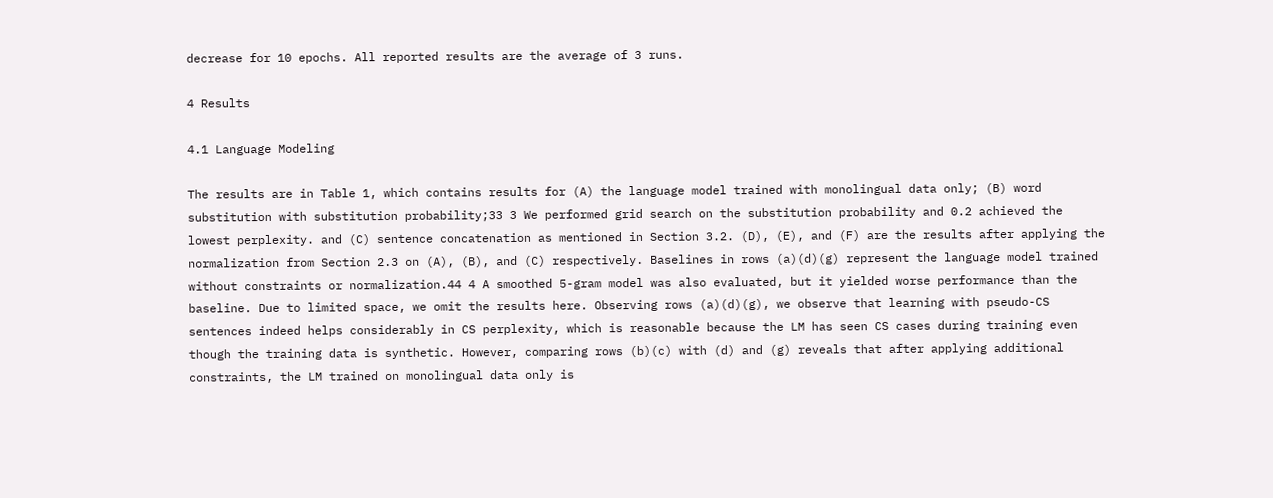decrease for 10 epochs. All reported results are the average of 3 runs.

4 Results

4.1 Language Modeling

The results are in Table 1, which contains results for (A) the language model trained with monolingual data only; (B) word substitution with substitution probability;33 3 We performed grid search on the substitution probability and 0.2 achieved the lowest perplexity. and (C) sentence concatenation as mentioned in Section 3.2. (D), (E), and (F) are the results after applying the normalization from Section 2.3 on (A), (B), and (C) respectively. Baselines in rows (a)(d)(g) represent the language model trained without constraints or normalization.44 4 A smoothed 5-gram model was also evaluated, but it yielded worse performance than the baseline. Due to limited space, we omit the results here. Observing rows (a)(d)(g), we observe that learning with pseudo-CS sentences indeed helps considerably in CS perplexity, which is reasonable because the LM has seen CS cases during training even though the training data is synthetic. However, comparing rows (b)(c) with (d) and (g) reveals that after applying additional constraints, the LM trained on monolingual data only is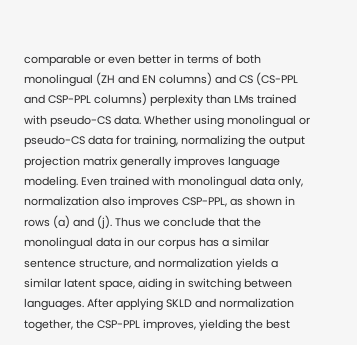comparable or even better in terms of both monolingual (ZH and EN columns) and CS (CS-PPL and CSP-PPL columns) perplexity than LMs trained with pseudo-CS data. Whether using monolingual or pseudo-CS data for training, normalizing the output projection matrix generally improves language modeling. Even trained with monolingual data only, normalization also improves CSP-PPL, as shown in rows (a) and (j). Thus we conclude that the monolingual data in our corpus has a similar sentence structure, and normalization yields a similar latent space, aiding in switching between languages. After applying SKLD and normalization together, the CSP-PPL improves, yielding the best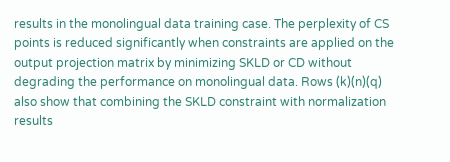results in the monolingual data training case. The perplexity of CS points is reduced significantly when constraints are applied on the output projection matrix by minimizing SKLD or CD without degrading the performance on monolingual data. Rows (k)(n)(q) also show that combining the SKLD constraint with normalization results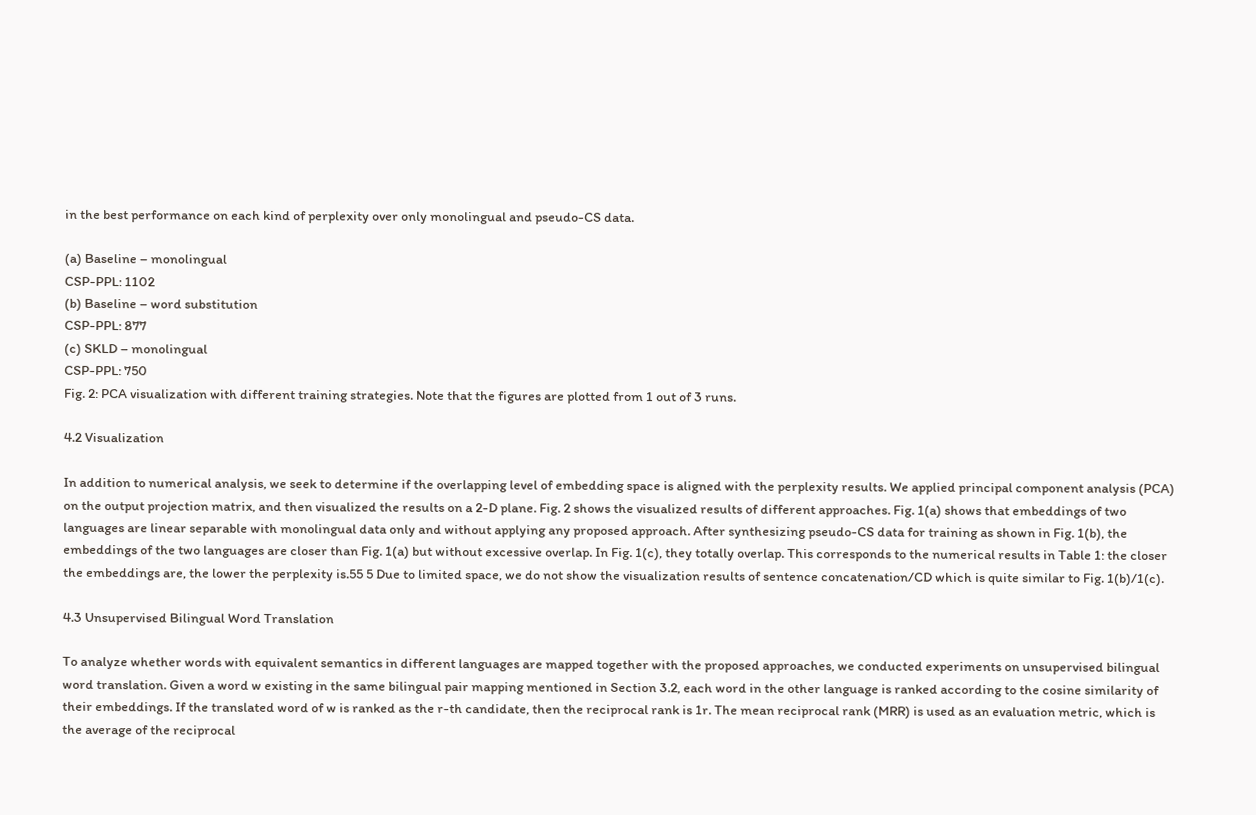in the best performance on each kind of perplexity over only monolingual and pseudo-CS data.

(a) Baseline – monolingual
CSP-PPL: 1102
(b) Baseline – word substitution
CSP-PPL: 877
(c) SKLD – monolingual
CSP-PPL: 750
Fig. 2: PCA visualization with different training strategies. Note that the figures are plotted from 1 out of 3 runs.

4.2 Visualization

In addition to numerical analysis, we seek to determine if the overlapping level of embedding space is aligned with the perplexity results. We applied principal component analysis (PCA) on the output projection matrix, and then visualized the results on a 2-D plane. Fig. 2 shows the visualized results of different approaches. Fig. 1(a) shows that embeddings of two languages are linear separable with monolingual data only and without applying any proposed approach. After synthesizing pseudo-CS data for training as shown in Fig. 1(b), the embeddings of the two languages are closer than Fig. 1(a) but without excessive overlap. In Fig. 1(c), they totally overlap. This corresponds to the numerical results in Table 1: the closer the embeddings are, the lower the perplexity is.55 5 Due to limited space, we do not show the visualization results of sentence concatenation/CD which is quite similar to Fig. 1(b)/1(c).

4.3 Unsupervised Bilingual Word Translation

To analyze whether words with equivalent semantics in different languages are mapped together with the proposed approaches, we conducted experiments on unsupervised bilingual word translation. Given a word w existing in the same bilingual pair mapping mentioned in Section 3.2, each word in the other language is ranked according to the cosine similarity of their embeddings. If the translated word of w is ranked as the r-th candidate, then the reciprocal rank is 1r. The mean reciprocal rank (MRR) is used as an evaluation metric, which is the average of the reciprocal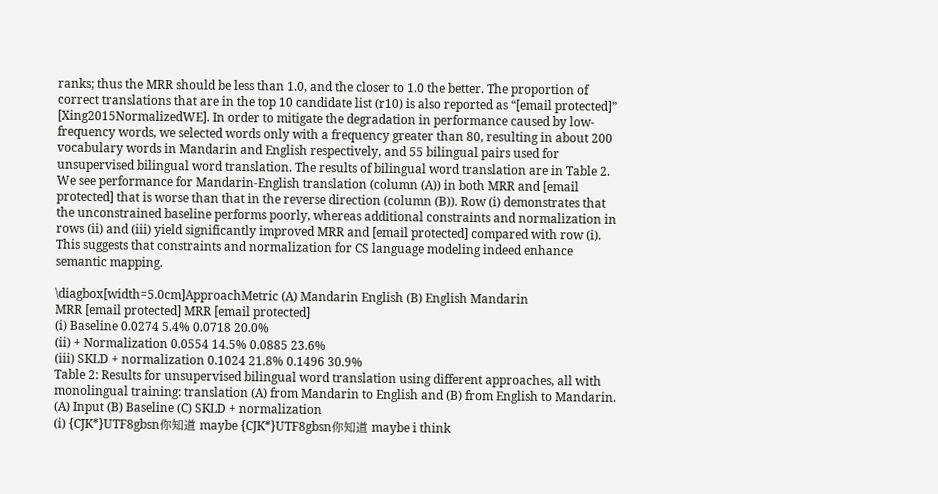ranks; thus the MRR should be less than 1.0, and the closer to 1.0 the better. The proportion of correct translations that are in the top 10 candidate list (r10) is also reported as “[email protected]” [Xing2015NormalizedWE]. In order to mitigate the degradation in performance caused by low-frequency words, we selected words only with a frequency greater than 80, resulting in about 200 vocabulary words in Mandarin and English respectively, and 55 bilingual pairs used for unsupervised bilingual word translation. The results of bilingual word translation are in Table 2. We see performance for Mandarin-English translation (column (A)) in both MRR and [email protected] that is worse than that in the reverse direction (column (B)). Row (i) demonstrates that the unconstrained baseline performs poorly, whereas additional constraints and normalization in rows (ii) and (iii) yield significantly improved MRR and [email protected] compared with row (i). This suggests that constraints and normalization for CS language modeling indeed enhance semantic mapping.

\diagbox[width=5.0cm]ApproachMetric (A) Mandarin English (B) English Mandarin
MRR [email protected] MRR [email protected]
(i) Baseline 0.0274 5.4% 0.0718 20.0%
(ii) + Normalization 0.0554 14.5% 0.0885 23.6%
(iii) SKLD + normalization 0.1024 21.8% 0.1496 30.9%
Table 2: Results for unsupervised bilingual word translation using different approaches, all with monolingual training: translation (A) from Mandarin to English and (B) from English to Mandarin.
(A) Input (B) Baseline (C) SKLD + normalization
(i) {CJK*}UTF8gbsn你知道 maybe {CJK*}UTF8gbsn你知道 maybe i think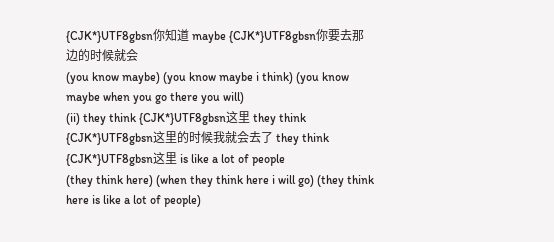{CJK*}UTF8gbsn你知道 maybe {CJK*}UTF8gbsn你要去那边的时候就会
(you know maybe) (you know maybe i think) (you know maybe when you go there you will)
(ii) they think {CJK*}UTF8gbsn这里 they think {CJK*}UTF8gbsn这里的时候我就会去了 they think {CJK*}UTF8gbsn这里 is like a lot of people
(they think here) (when they think here i will go) (they think here is like a lot of people)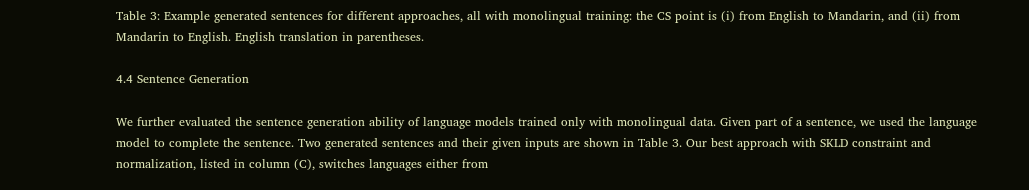Table 3: Example generated sentences for different approaches, all with monolingual training: the CS point is (i) from English to Mandarin, and (ii) from Mandarin to English. English translation in parentheses.

4.4 Sentence Generation

We further evaluated the sentence generation ability of language models trained only with monolingual data. Given part of a sentence, we used the language model to complete the sentence. Two generated sentences and their given inputs are shown in Table 3. Our best approach with SKLD constraint and normalization, listed in column (C), switches languages either from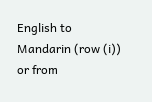English to Mandarin (row (i)) or from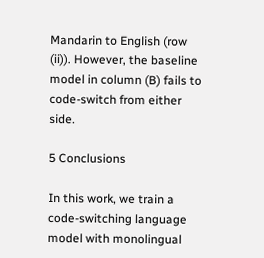Mandarin to English (row (ii)). However, the baseline model in column (B) fails to code-switch from either side.

5 Conclusions

In this work, we train a code-switching language model with monolingual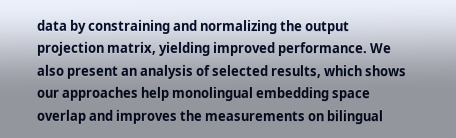data by constraining and normalizing the output projection matrix, yielding improved performance. We also present an analysis of selected results, which shows our approaches help monolingual embedding space overlap and improves the measurements on bilingual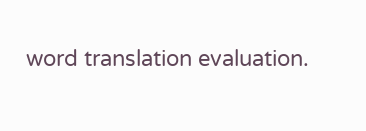word translation evaluation.